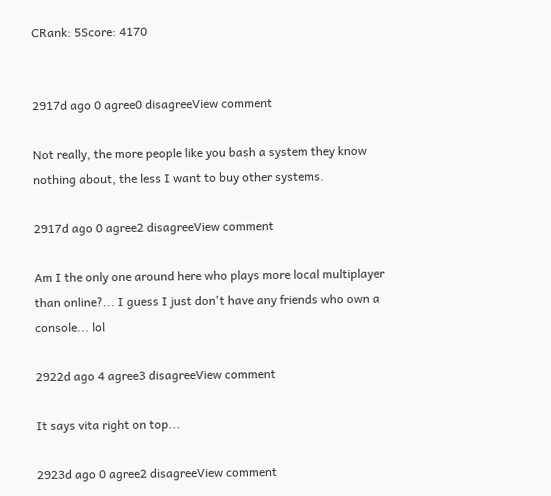CRank: 5Score: 4170


2917d ago 0 agree0 disagreeView comment

Not really, the more people like you bash a system they know nothing about, the less I want to buy other systems.

2917d ago 0 agree2 disagreeView comment

Am I the only one around here who plays more local multiplayer than online?... I guess I just don't have any friends who own a console... lol

2922d ago 4 agree3 disagreeView comment

It says vita right on top...

2923d ago 0 agree2 disagreeView comment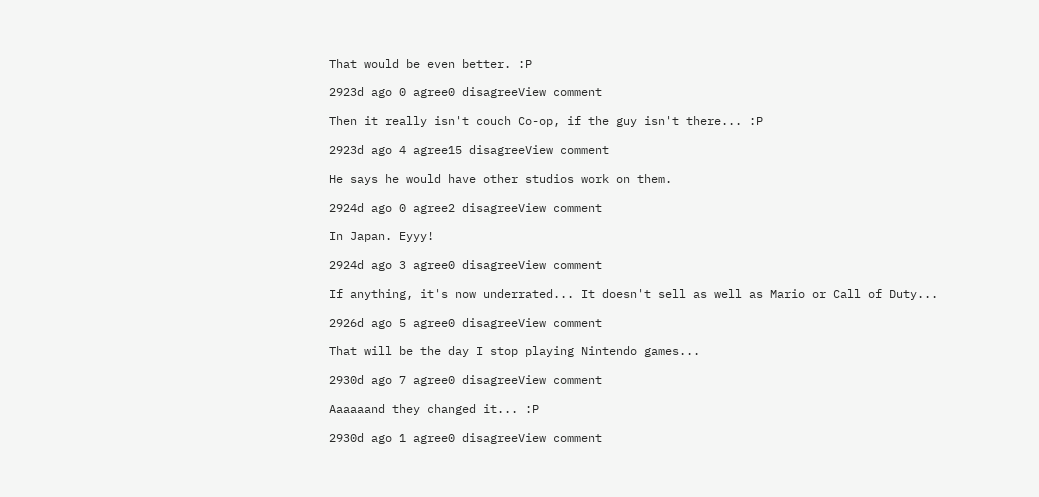That would be even better. :P

2923d ago 0 agree0 disagreeView comment

Then it really isn't couch Co-op, if the guy isn't there... :P

2923d ago 4 agree15 disagreeView comment

He says he would have other studios work on them.

2924d ago 0 agree2 disagreeView comment

In Japan. Eyyy!

2924d ago 3 agree0 disagreeView comment

If anything, it's now underrated... It doesn't sell as well as Mario or Call of Duty...

2926d ago 5 agree0 disagreeView comment

That will be the day I stop playing Nintendo games...

2930d ago 7 agree0 disagreeView comment

Aaaaaand they changed it... :P

2930d ago 1 agree0 disagreeView comment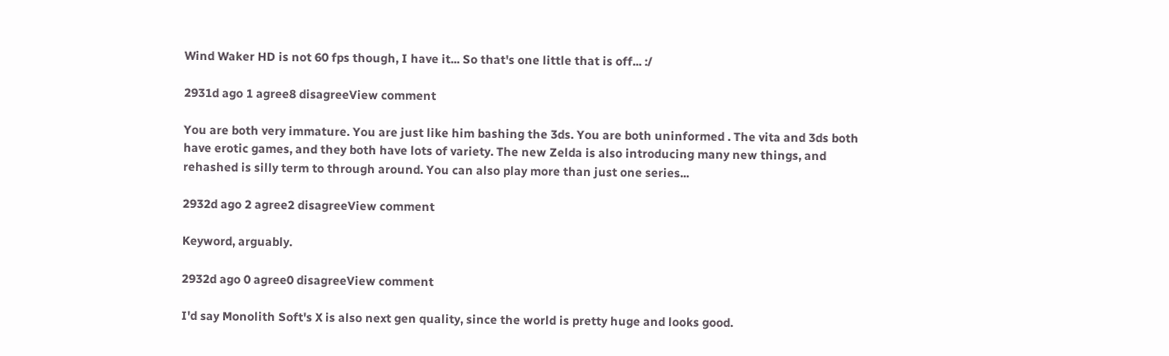Wind Waker HD is not 60 fps though, I have it... So that's one little that is off... :/

2931d ago 1 agree8 disagreeView comment

You are both very immature. You are just like him bashing the 3ds. You are both uninformed . The vita and 3ds both have erotic games, and they both have lots of variety. The new Zelda is also introducing many new things, and rehashed is silly term to through around. You can also play more than just one series...

2932d ago 2 agree2 disagreeView comment

Keyword, arguably.

2932d ago 0 agree0 disagreeView comment

I'd say Monolith Soft's X is also next gen quality, since the world is pretty huge and looks good.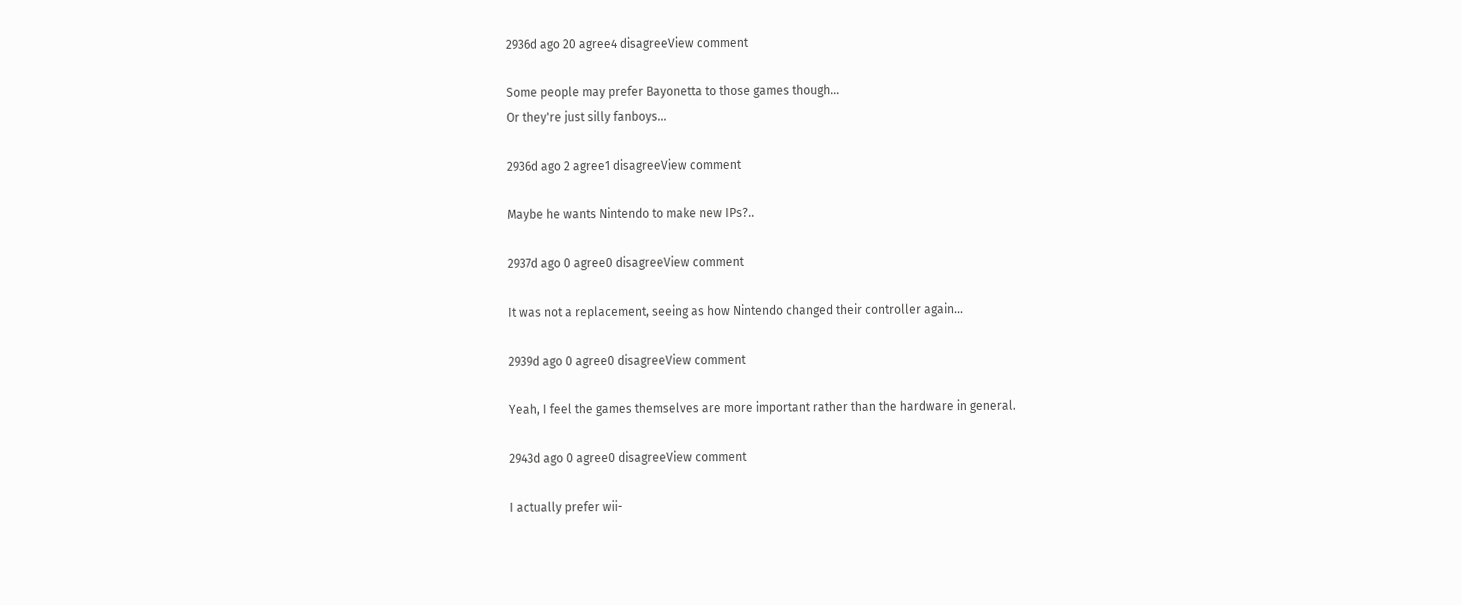2936d ago 20 agree4 disagreeView comment

Some people may prefer Bayonetta to those games though...
Or they're just silly fanboys...

2936d ago 2 agree1 disagreeView comment

Maybe he wants Nintendo to make new IPs?..

2937d ago 0 agree0 disagreeView comment

It was not a replacement, seeing as how Nintendo changed their controller again...

2939d ago 0 agree0 disagreeView comment

Yeah, I feel the games themselves are more important rather than the hardware in general.

2943d ago 0 agree0 disagreeView comment

I actually prefer wii-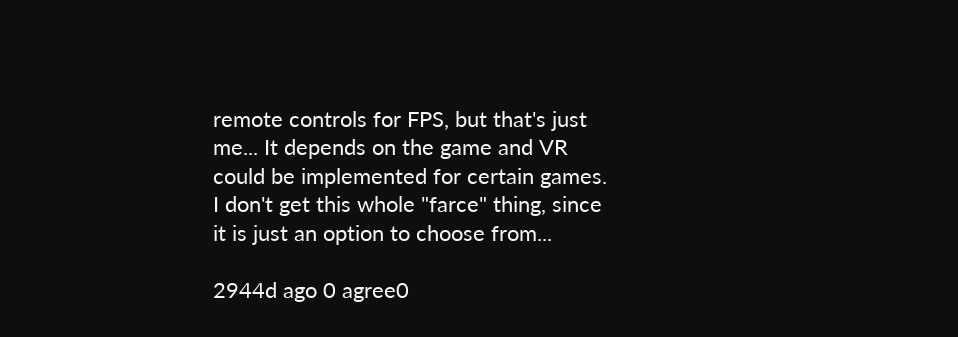remote controls for FPS, but that's just me... It depends on the game and VR could be implemented for certain games. I don't get this whole "farce" thing, since it is just an option to choose from...

2944d ago 0 agree0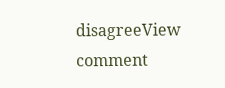disagreeView comment